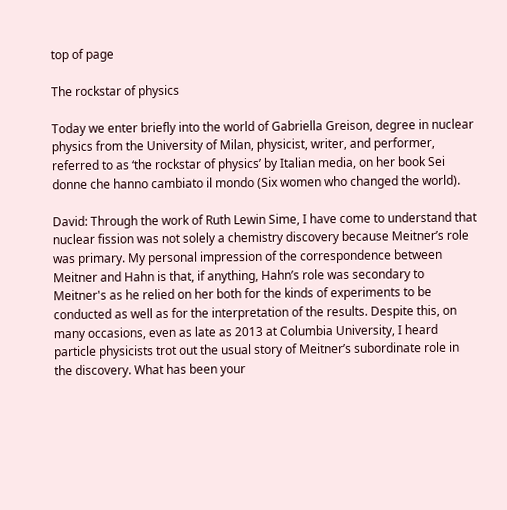top of page

The rockstar of physics

Today we enter briefly into the world of Gabriella Greison, degree in nuclear physics from the University of Milan, physicist, writer, and performer, referred to as ‘the rockstar of physics’ by Italian media, on her book Sei donne che hanno cambiato il mondo (Six women who changed the world).

David: Through the work of Ruth Lewin Sime, I have come to understand that nuclear fission was not solely a chemistry discovery because Meitner’s role was primary. My personal impression of the correspondence between Meitner and Hahn is that, if anything, Hahn’s role was secondary to Meitner's as he relied on her both for the kinds of experiments to be conducted as well as for the interpretation of the results. Despite this, on many occasions, even as late as 2013 at Columbia University, I heard particle physicists trot out the usual story of Meitner’s subordinate role in the discovery. What has been your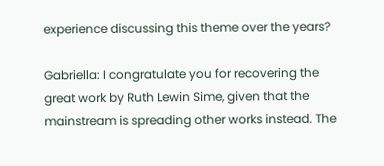experience discussing this theme over the years?

Gabriella: I congratulate you for recovering the great work by Ruth Lewin Sime, given that the mainstream is spreading other works instead. The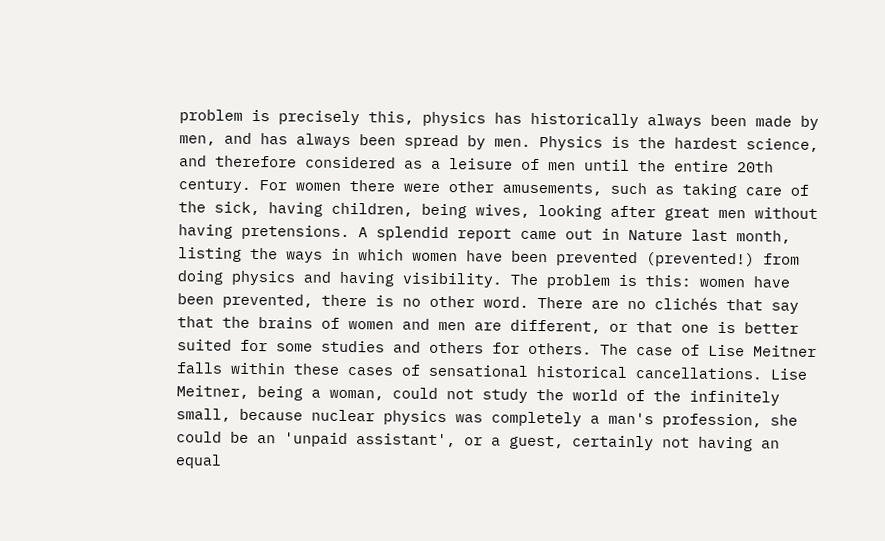problem is precisely this, physics has historically always been made by men, and has always been spread by men. Physics is the hardest science, and therefore considered as a leisure of men until the entire 20th century. For women there were other amusements, such as taking care of the sick, having children, being wives, looking after great men without having pretensions. A splendid report came out in Nature last month, listing the ways in which women have been prevented (prevented!) from doing physics and having visibility. The problem is this: women have been prevented, there is no other word. There are no clichés that say that the brains of women and men are different, or that one is better suited for some studies and others for others. The case of Lise Meitner falls within these cases of sensational historical cancellations. Lise Meitner, being a woman, could not study the world of the infinitely small, because nuclear physics was completely a man's profession, she could be an 'unpaid assistant', or a guest, certainly not having an equal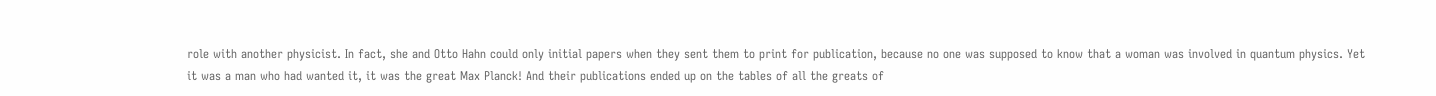role with another physicist. In fact, she and Otto Hahn could only initial papers when they sent them to print for publication, because no one was supposed to know that a woman was involved in quantum physics. Yet it was a man who had wanted it, it was the great Max Planck! And their publications ended up on the tables of all the greats of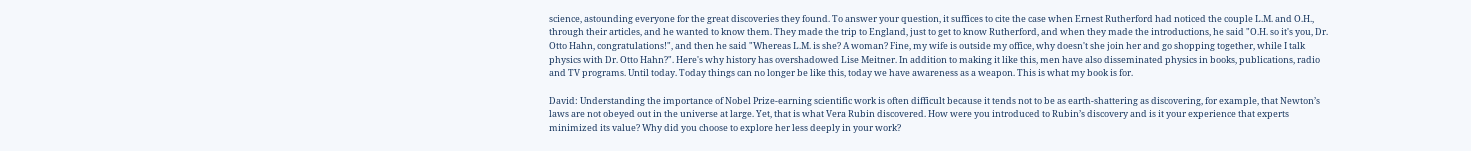science, astounding everyone for the great discoveries they found. To answer your question, it suffices to cite the case when Ernest Rutherford had noticed the couple L.M. and O.H., through their articles, and he wanted to know them. They made the trip to England, just to get to know Rutherford, and when they made the introductions, he said "O.H. so it's you, Dr. Otto Hahn, congratulations!", and then he said "Whereas L.M. is she? A woman? Fine, my wife is outside my office, why doesn't she join her and go shopping together, while I talk physics with Dr. Otto Hahn?". Here's why history has overshadowed Lise Meitner. In addition to making it like this, men have also disseminated physics in books, publications, radio and TV programs. Until today. Today things can no longer be like this, today we have awareness as a weapon. This is what my book is for.

David: Understanding the importance of Nobel Prize-earning scientific work is often difficult because it tends not to be as earth-shattering as discovering, for example, that Newton’s laws are not obeyed out in the universe at large. Yet, that is what Vera Rubin discovered. How were you introduced to Rubin’s discovery and is it your experience that experts minimized its value? Why did you choose to explore her less deeply in your work?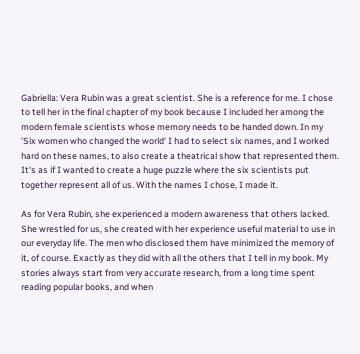Gabriella: Vera Rubin was a great scientist. She is a reference for me. I chose to tell her in the final chapter of my book because I included her among the modern female scientists whose memory needs to be handed down. In my 'Six women who changed the world' I had to select six names, and I worked hard on these names, to also create a theatrical show that represented them. It's as if I wanted to create a huge puzzle where the six scientists put together represent all of us. With the names I chose, I made it.

As for Vera Rubin, she experienced a modern awareness that others lacked. She wrestled for us, she created with her experience useful material to use in our everyday life. The men who disclosed them have minimized the memory of it, of course. Exactly as they did with all the others that I tell in my book. My stories always start from very accurate research, from a long time spent reading popular books, and when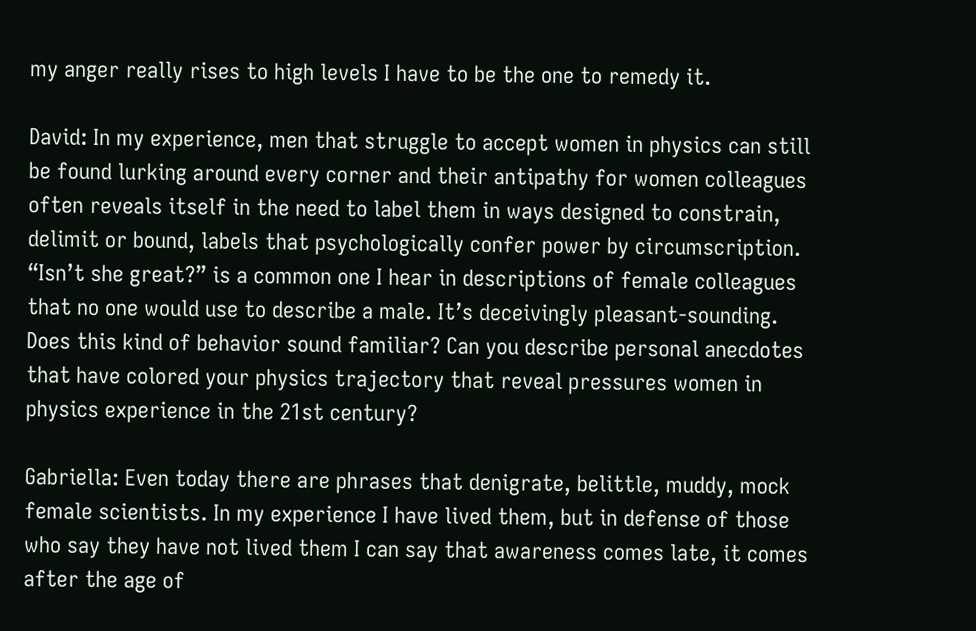my anger really rises to high levels I have to be the one to remedy it.

David: In my experience, men that struggle to accept women in physics can still be found lurking around every corner and their antipathy for women colleagues often reveals itself in the need to label them in ways designed to constrain, delimit or bound, labels that psychologically confer power by circumscription. “Isn’t she great?” is a common one I hear in descriptions of female colleagues that no one would use to describe a male. It’s deceivingly pleasant-sounding. Does this kind of behavior sound familiar? Can you describe personal anecdotes that have colored your physics trajectory that reveal pressures women in physics experience in the 21st century?

Gabriella: Even today there are phrases that denigrate, belittle, muddy, mock female scientists. In my experience I have lived them, but in defense of those who say they have not lived them I can say that awareness comes late, it comes after the age of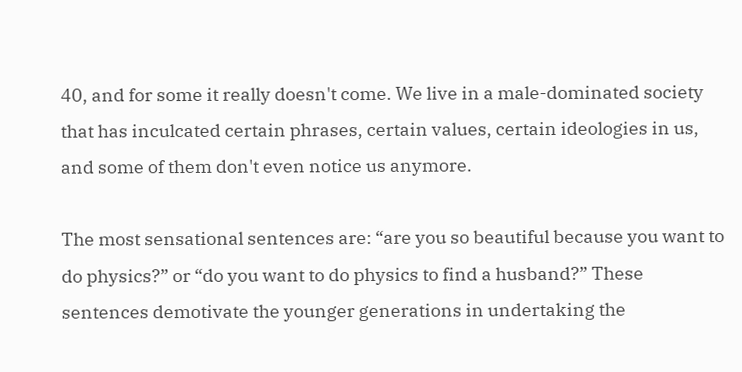40, and for some it really doesn't come. We live in a male-dominated society that has inculcated certain phrases, certain values, certain ideologies in us, and some of them don't even notice us anymore.

The most sensational sentences are: “are you so beautiful because you want to do physics?” or “do you want to do physics to find a husband?” These sentences demotivate the younger generations in undertaking the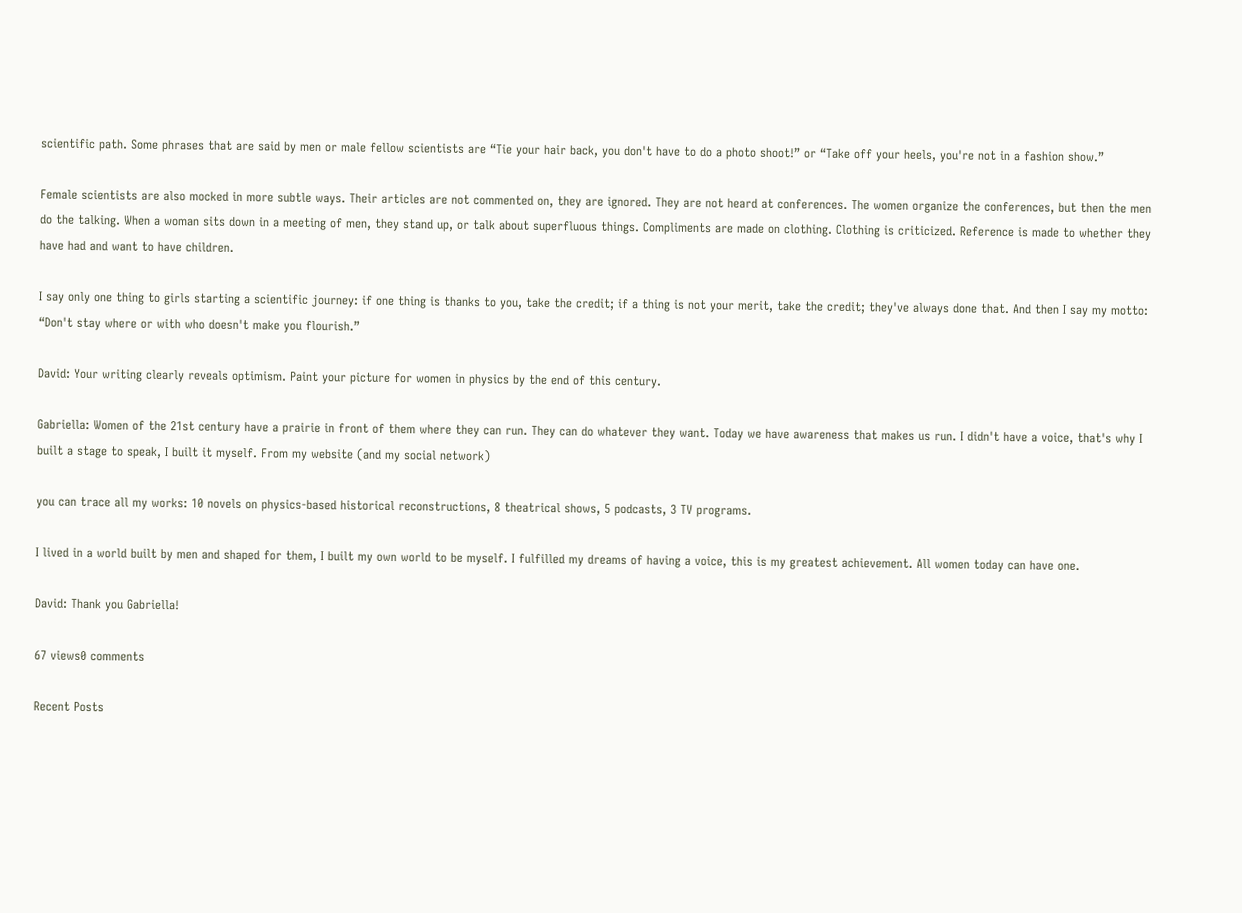scientific path. Some phrases that are said by men or male fellow scientists are “Tie your hair back, you don't have to do a photo shoot!” or “Take off your heels, you're not in a fashion show.”

Female scientists are also mocked in more subtle ways. Their articles are not commented on, they are ignored. They are not heard at conferences. The women organize the conferences, but then the men do the talking. When a woman sits down in a meeting of men, they stand up, or talk about superfluous things. Compliments are made on clothing. Clothing is criticized. Reference is made to whether they have had and want to have children.

I say only one thing to girls starting a scientific journey: if one thing is thanks to you, take the credit; if a thing is not your merit, take the credit; they've always done that. And then I say my motto: “Don't stay where or with who doesn't make you flourish.”

David: Your writing clearly reveals optimism. Paint your picture for women in physics by the end of this century.

Gabriella: Women of the 21st century have a prairie in front of them where they can run. They can do whatever they want. Today we have awareness that makes us run. I didn't have a voice, that's why I built a stage to speak, I built it myself. From my website (and my social network)

you can trace all my works: 10 novels on physics-based historical reconstructions, 8 theatrical shows, 5 podcasts, 3 TV programs.

I lived in a world built by men and shaped for them, I built my own world to be myself. I fulfilled my dreams of having a voice, this is my greatest achievement. All women today can have one.

David: Thank you Gabriella!

67 views0 comments

Recent Posts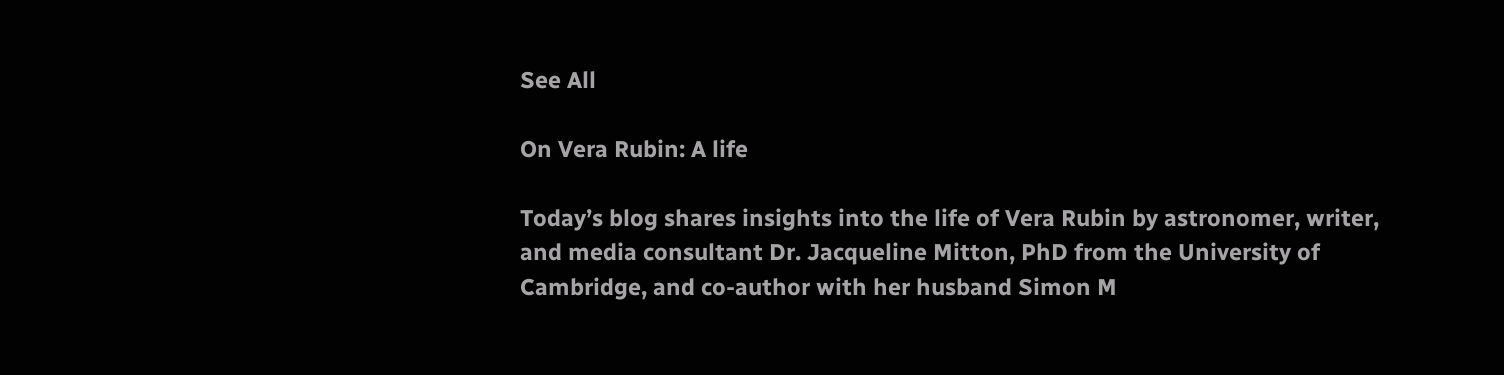See All

On Vera Rubin: A life

Today’s blog shares insights into the life of Vera Rubin by astronomer, writer, and media consultant Dr. Jacqueline Mitton, PhD from the University of Cambridge, and co-author with her husband Simon M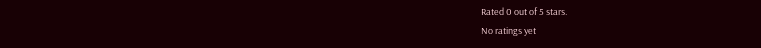Rated 0 out of 5 stars.
No ratings yet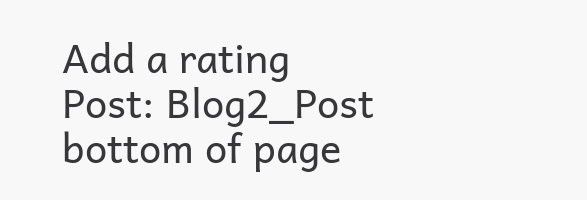Add a rating
Post: Blog2_Post
bottom of page